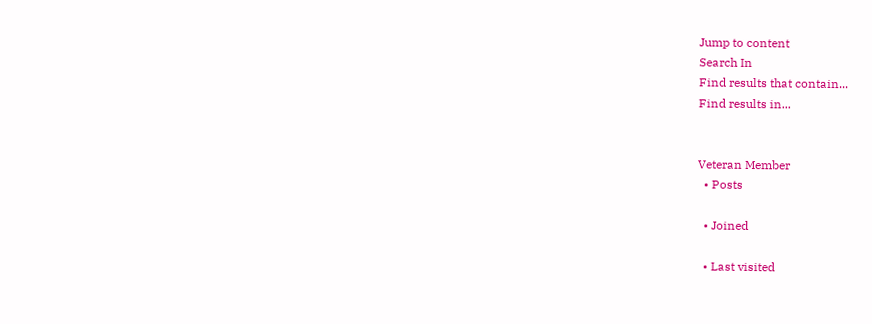Jump to content
Search In
Find results that contain...
Find results in...


Veteran Member
  • Posts

  • Joined

  • Last visited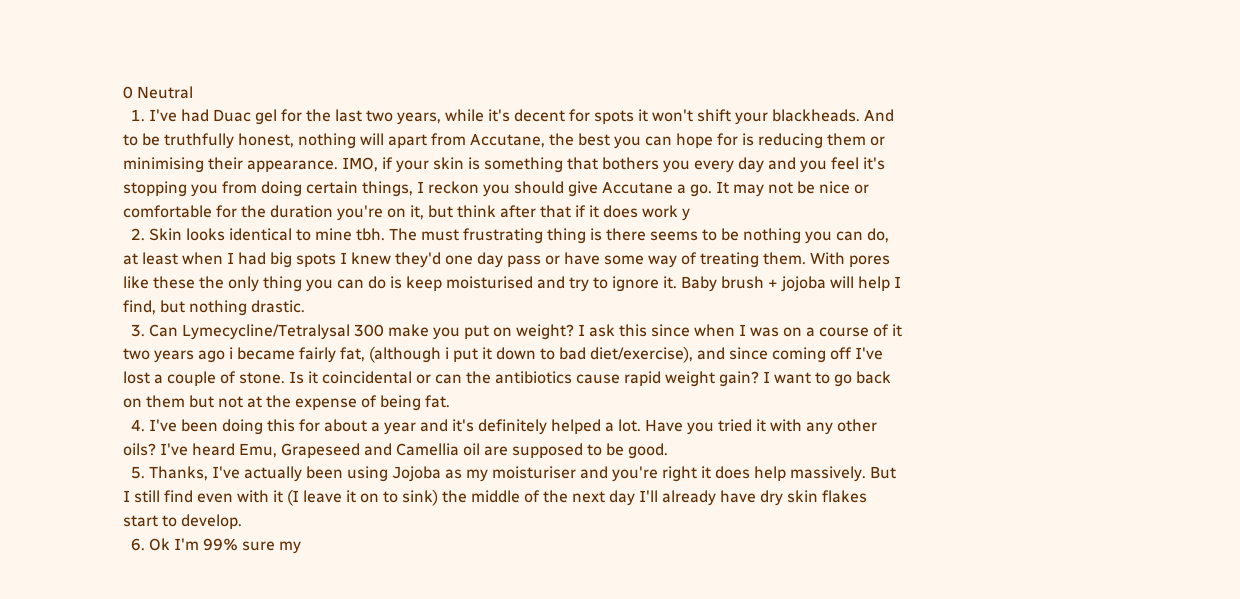0 Neutral
  1. I've had Duac gel for the last two years, while it's decent for spots it won't shift your blackheads. And to be truthfully honest, nothing will apart from Accutane, the best you can hope for is reducing them or minimising their appearance. IMO, if your skin is something that bothers you every day and you feel it's stopping you from doing certain things, I reckon you should give Accutane a go. It may not be nice or comfortable for the duration you're on it, but think after that if it does work y
  2. Skin looks identical to mine tbh. The must frustrating thing is there seems to be nothing you can do, at least when I had big spots I knew they'd one day pass or have some way of treating them. With pores like these the only thing you can do is keep moisturised and try to ignore it. Baby brush + jojoba will help I find, but nothing drastic.
  3. Can Lymecycline/Tetralysal 300 make you put on weight? I ask this since when I was on a course of it two years ago i became fairly fat, (although i put it down to bad diet/exercise), and since coming off I've lost a couple of stone. Is it coincidental or can the antibiotics cause rapid weight gain? I want to go back on them but not at the expense of being fat.
  4. I've been doing this for about a year and it's definitely helped a lot. Have you tried it with any other oils? I've heard Emu, Grapeseed and Camellia oil are supposed to be good.
  5. Thanks, I've actually been using Jojoba as my moisturiser and you're right it does help massively. But I still find even with it (I leave it on to sink) the middle of the next day I'll already have dry skin flakes start to develop.
  6. Ok I'm 99% sure my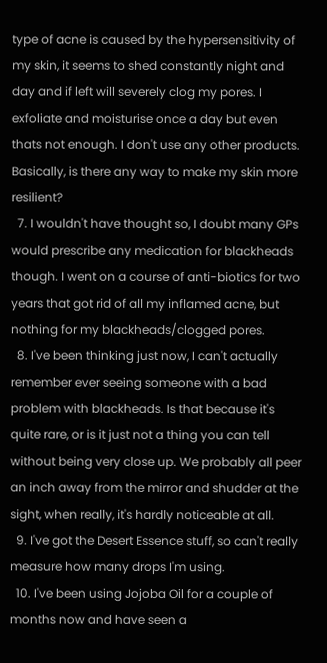type of acne is caused by the hypersensitivity of my skin, it seems to shed constantly night and day and if left will severely clog my pores. I exfoliate and moisturise once a day but even thats not enough. I don't use any other products. Basically, is there any way to make my skin more resilient?
  7. I wouldn't have thought so, I doubt many GPs would prescribe any medication for blackheads though. I went on a course of anti-biotics for two years that got rid of all my inflamed acne, but nothing for my blackheads/clogged pores.
  8. I've been thinking just now, I can't actually remember ever seeing someone with a bad problem with blackheads. Is that because it's quite rare, or is it just not a thing you can tell without being very close up. We probably all peer an inch away from the mirror and shudder at the sight, when really, it's hardly noticeable at all.
  9. I've got the Desert Essence stuff, so can't really measure how many drops I'm using.
  10. I've been using Jojoba Oil for a couple of months now and have seen a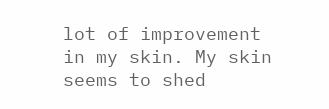lot of improvement in my skin. My skin seems to shed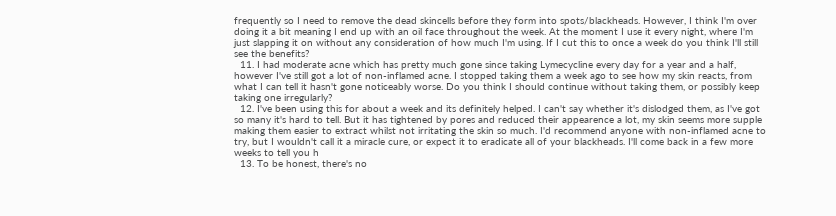frequently so I need to remove the dead skincells before they form into spots/blackheads. However, I think I'm over doing it a bit meaning I end up with an oil face throughout the week. At the moment I use it every night, where I'm just slapping it on without any consideration of how much I'm using. If I cut this to once a week do you think I'll still see the benefits?
  11. I had moderate acne which has pretty much gone since taking Lymecycline every day for a year and a half, however I've still got a lot of non-inflamed acne. I stopped taking them a week ago to see how my skin reacts, from what I can tell it hasn't gone noticeably worse. Do you think I should continue without taking them, or possibly keep taking one irregularly?
  12. I've been using this for about a week and its definitely helped. I can't say whether it's dislodged them, as I've got so many it's hard to tell. But it has tightened by pores and reduced their appearence a lot, my skin seems more supple making them easier to extract whilst not irritating the skin so much. I'd recommend anyone with non-inflamed acne to try, but I wouldn't call it a miracle cure, or expect it to eradicate all of your blackheads. I'll come back in a few more weeks to tell you h
  13. To be honest, there's no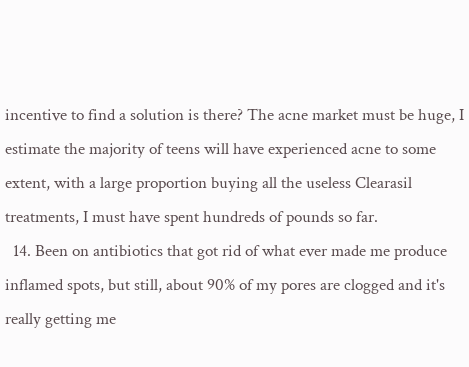incentive to find a solution is there? The acne market must be huge, I estimate the majority of teens will have experienced acne to some extent, with a large proportion buying all the useless Clearasil treatments, I must have spent hundreds of pounds so far.
  14. Been on antibiotics that got rid of what ever made me produce inflamed spots, but still, about 90% of my pores are clogged and it's really getting me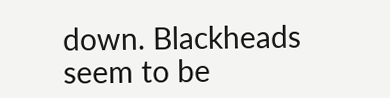down. Blackheads seem to be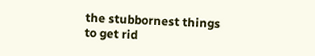the stubbornest things to get rid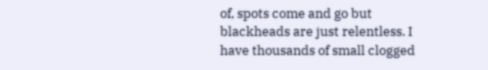of, spots come and go but blackheads are just relentless. I have thousands of small clogged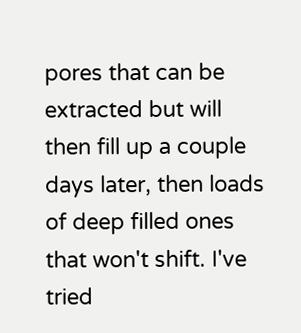pores that can be extracted but will then fill up a couple days later, then loads of deep filled ones that won't shift. I've tried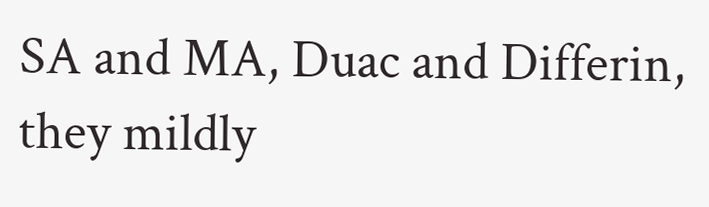SA and MA, Duac and Differin, they mildly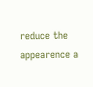reduce the appearence a